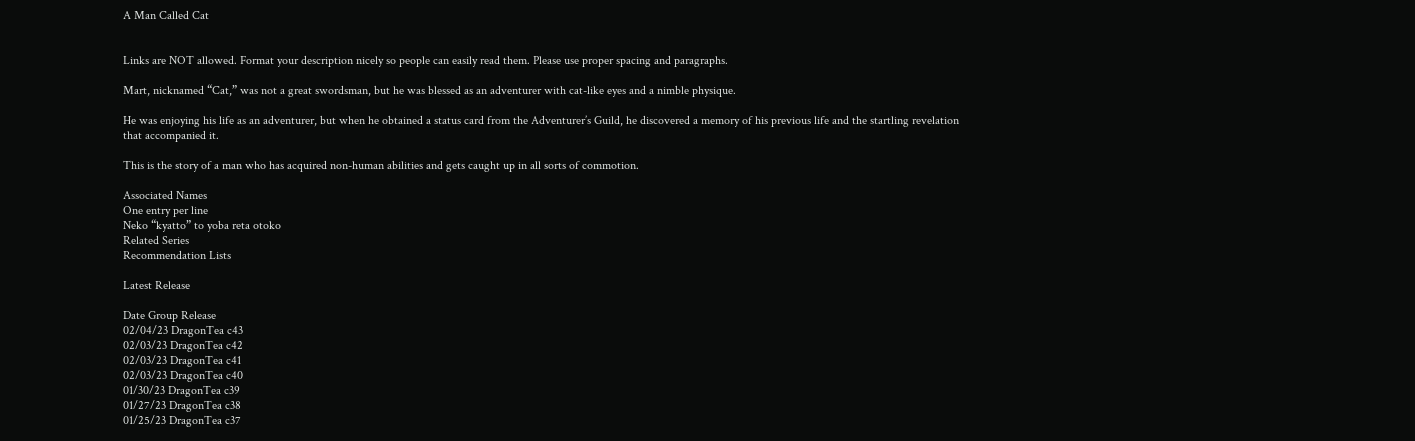A Man Called Cat


Links are NOT allowed. Format your description nicely so people can easily read them. Please use proper spacing and paragraphs.

Mart, nicknamed “Cat,” was not a great swordsman, but he was blessed as an adventurer with cat-like eyes and a nimble physique.

He was enjoying his life as an adventurer, but when he obtained a status card from the Adventurer’s Guild, he discovered a memory of his previous life and the startling revelation that accompanied it.

This is the story of a man who has acquired non-human abilities and gets caught up in all sorts of commotion.

Associated Names
One entry per line
Neko “kyatto” to yoba reta otoko
Related Series
Recommendation Lists

Latest Release

Date Group Release
02/04/23 DragonTea c43
02/03/23 DragonTea c42
02/03/23 DragonTea c41
02/03/23 DragonTea c40
01/30/23 DragonTea c39
01/27/23 DragonTea c38
01/25/23 DragonTea c37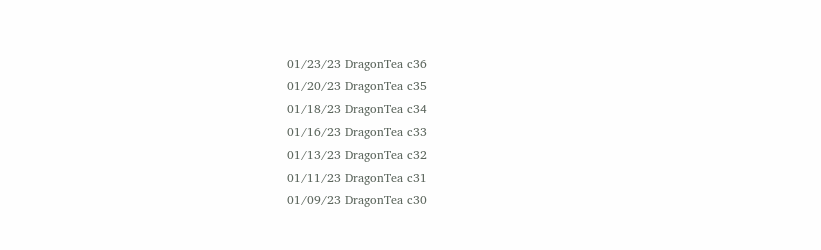01/23/23 DragonTea c36
01/20/23 DragonTea c35
01/18/23 DragonTea c34
01/16/23 DragonTea c33
01/13/23 DragonTea c32
01/11/23 DragonTea c31
01/09/23 DragonTea c30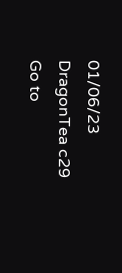01/06/23 DragonTea c29
Go to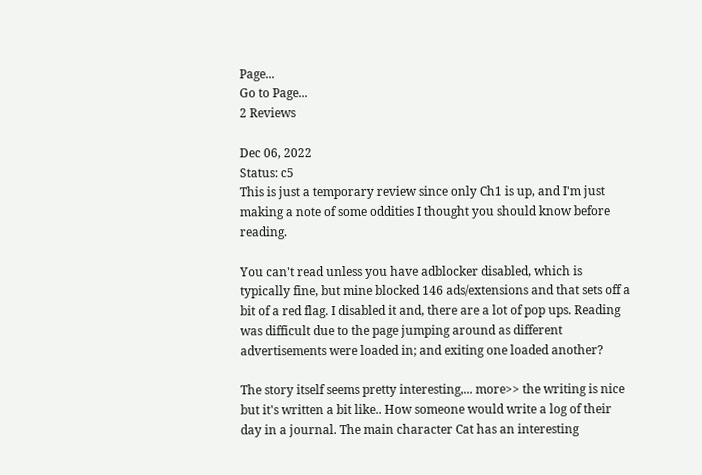Page...
Go to Page...
2 Reviews

Dec 06, 2022
Status: c5
This is just a temporary review since only Ch1 is up, and I'm just making a note of some oddities I thought you should know before reading.

You can't read unless you have adblocker disabled, which is typically fine, but mine blocked 146 ads/extensions and that sets off a bit of a red flag. I disabled it and, there are a lot of pop ups. Reading was difficult due to the page jumping around as different advertisements were loaded in; and exiting one loaded another?

The story itself seems pretty interesting,... more>> the writing is nice but it's written a bit like.. How someone would write a log of their day in a journal. The main character Cat has an interesting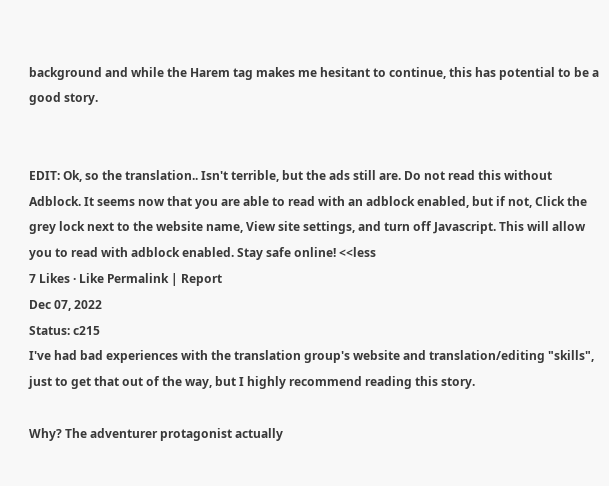background and while the Harem tag makes me hesitant to continue, this has potential to be a good story.


EDIT: Ok, so the translation.. Isn't terrible, but the ads still are. Do not read this without Adblock. It seems now that you are able to read with an adblock enabled, but if not, Click the grey lock next to the website name, View site settings, and turn off Javascript. This will allow you to read with adblock enabled. Stay safe online! <<less
7 Likes · Like Permalink | Report
Dec 07, 2022
Status: c215
I've had bad experiences with the translation group's website and translation/editing "skills", just to get that out of the way, but I highly recommend reading this story.

Why? The adventurer protagonist actually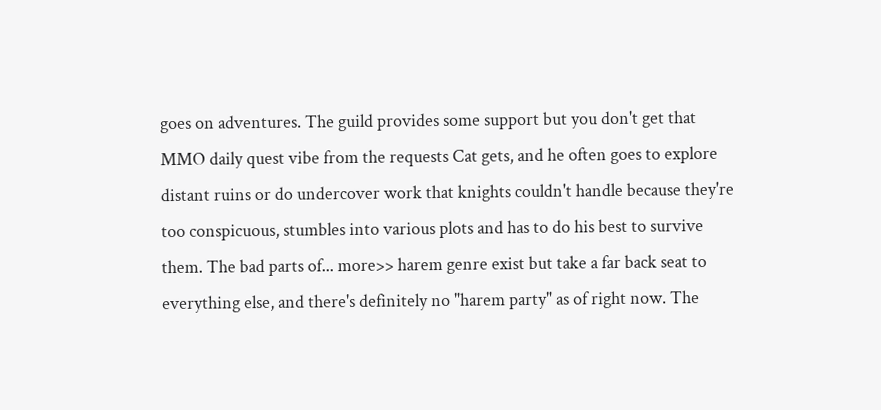goes on adventures. The guild provides some support but you don't get that MMO daily quest vibe from the requests Cat gets, and he often goes to explore distant ruins or do undercover work that knights couldn't handle because they're too conspicuous, stumbles into various plots and has to do his best to survive them. The bad parts of... more>> harem genre exist but take a far back seat to everything else, and there's definitely no "harem party" as of right now. The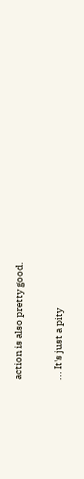action is also pretty good.

... It's just a pity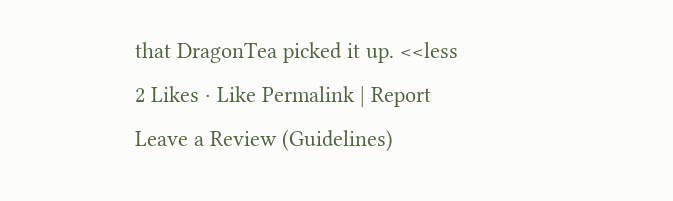that DragonTea picked it up. <<less
2 Likes · Like Permalink | Report
Leave a Review (Guidelines)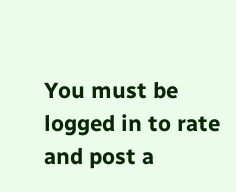You must be logged in to rate and post a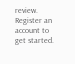review. Register an account to get started.